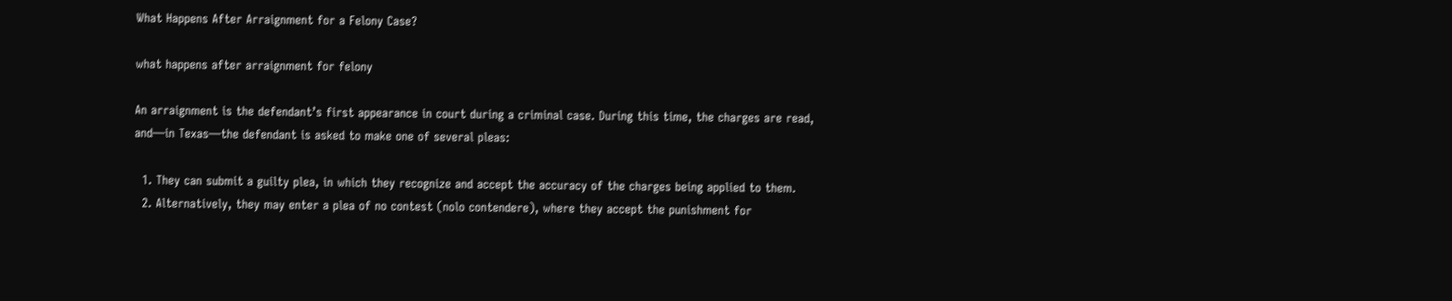What Happens After Arraignment for a Felony Case?

what happens after arraignment for felony

An arraignment is the defendant’s first appearance in court during a criminal case. During this time, the charges are read, and—in Texas—the defendant is asked to make one of several pleas:

  1. They can submit a guilty plea, in which they recognize and accept the accuracy of the charges being applied to them.
  2. Alternatively, they may enter a plea of no contest (nolo contendere), where they accept the punishment for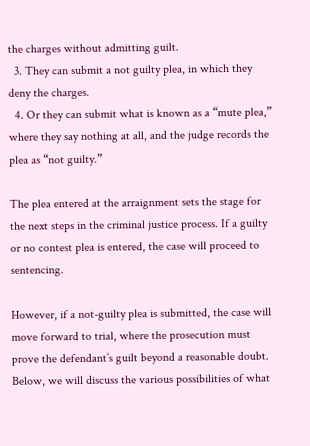the charges without admitting guilt.
  3. They can submit a not guilty plea, in which they deny the charges.
  4. Or they can submit what is known as a “mute plea,” where they say nothing at all, and the judge records the plea as “not guilty.”

The plea entered at the arraignment sets the stage for the next steps in the criminal justice process. If a guilty or no contest plea is entered, the case will proceed to sentencing.

However, if a not-guilty plea is submitted, the case will move forward to trial, where the prosecution must prove the defendant’s guilt beyond a reasonable doubt. Below, we will discuss the various possibilities of what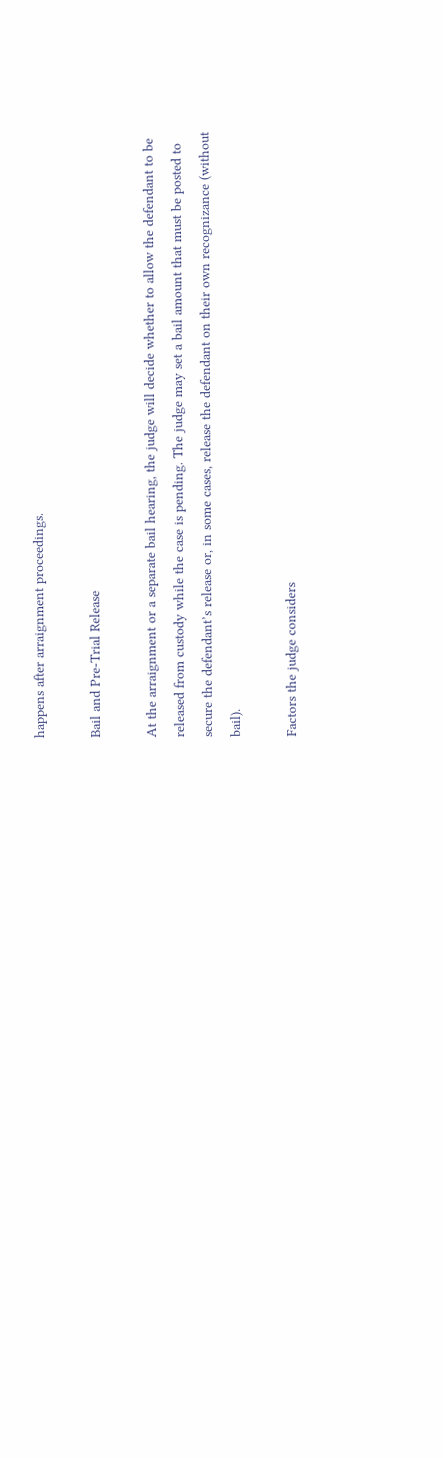happens after arraignment proceedings.

Bail and Pre-Trial Release

At the arraignment or a separate bail hearing, the judge will decide whether to allow the defendant to be released from custody while the case is pending. The judge may set a bail amount that must be posted to secure the defendant’s release or, in some cases, release the defendant on their own recognizance (without bail).

Factors the judge considers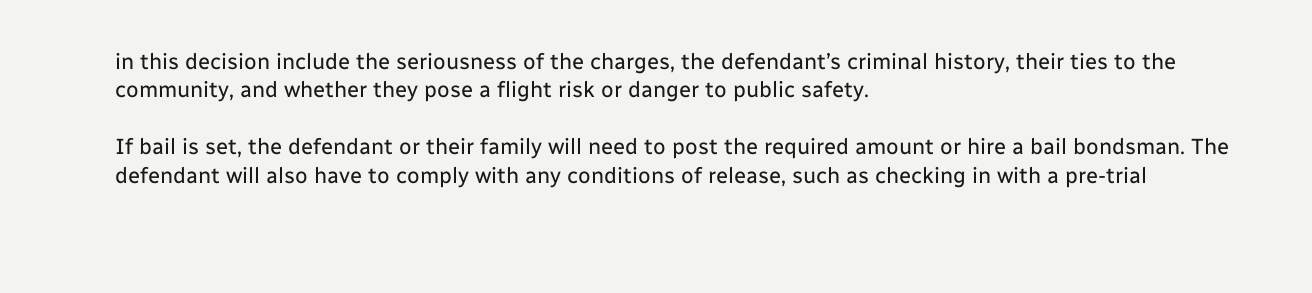in this decision include the seriousness of the charges, the defendant’s criminal history, their ties to the community, and whether they pose a flight risk or danger to public safety.

If bail is set, the defendant or their family will need to post the required amount or hire a bail bondsman. The defendant will also have to comply with any conditions of release, such as checking in with a pre-trial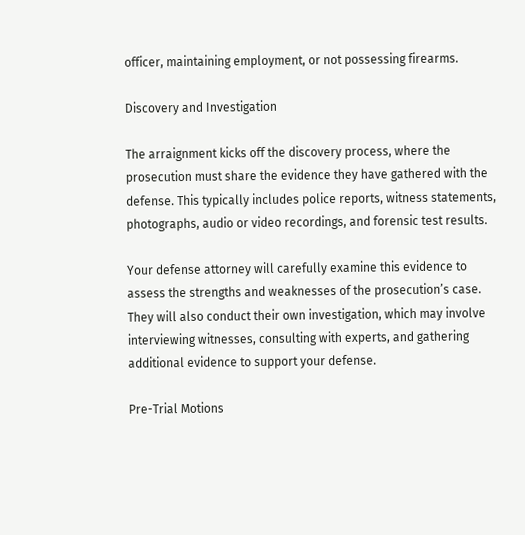officer, maintaining employment, or not possessing firearms.

Discovery and Investigation

The arraignment kicks off the discovery process, where the prosecution must share the evidence they have gathered with the defense. This typically includes police reports, witness statements, photographs, audio or video recordings, and forensic test results.

Your defense attorney will carefully examine this evidence to assess the strengths and weaknesses of the prosecution’s case. They will also conduct their own investigation, which may involve interviewing witnesses, consulting with experts, and gathering additional evidence to support your defense.

Pre-Trial Motions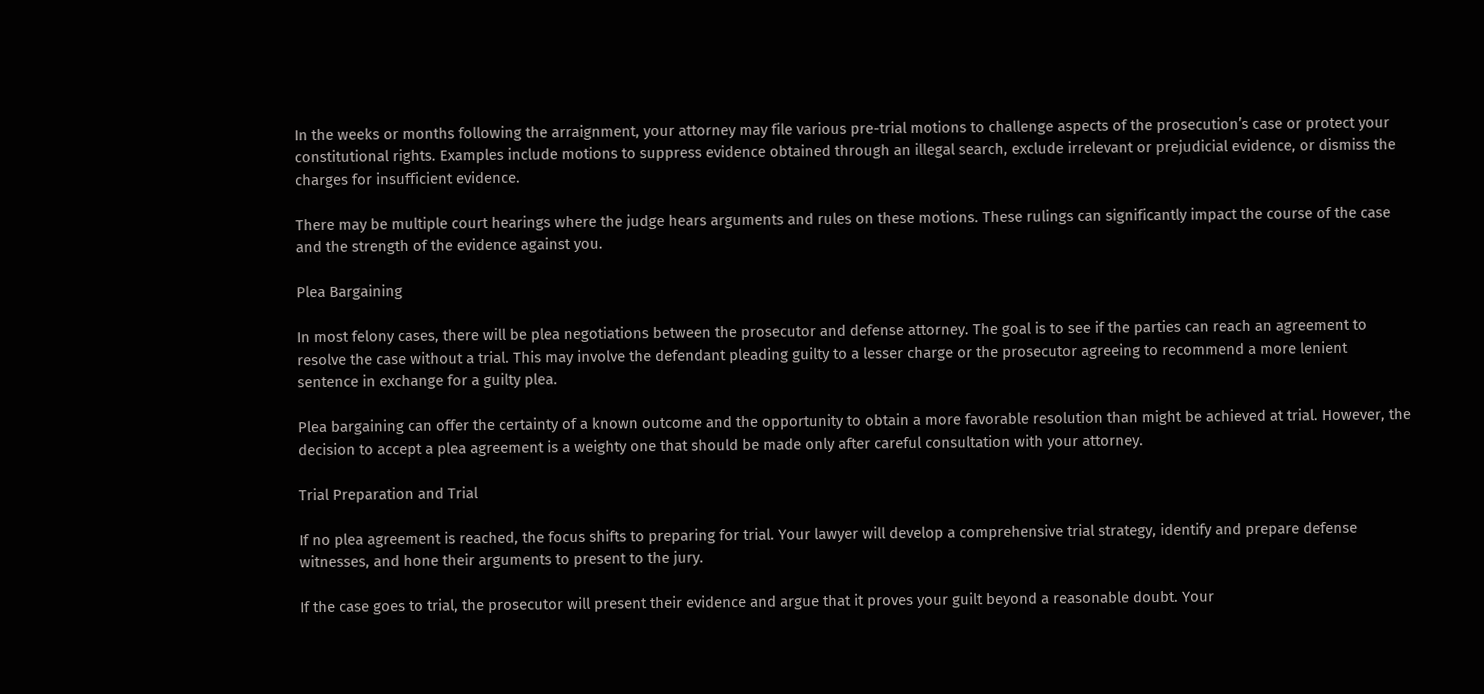In the weeks or months following the arraignment, your attorney may file various pre-trial motions to challenge aspects of the prosecution’s case or protect your constitutional rights. Examples include motions to suppress evidence obtained through an illegal search, exclude irrelevant or prejudicial evidence, or dismiss the charges for insufficient evidence.

There may be multiple court hearings where the judge hears arguments and rules on these motions. These rulings can significantly impact the course of the case and the strength of the evidence against you.

Plea Bargaining

In most felony cases, there will be plea negotiations between the prosecutor and defense attorney. The goal is to see if the parties can reach an agreement to resolve the case without a trial. This may involve the defendant pleading guilty to a lesser charge or the prosecutor agreeing to recommend a more lenient sentence in exchange for a guilty plea.

Plea bargaining can offer the certainty of a known outcome and the opportunity to obtain a more favorable resolution than might be achieved at trial. However, the decision to accept a plea agreement is a weighty one that should be made only after careful consultation with your attorney.

Trial Preparation and Trial

If no plea agreement is reached, the focus shifts to preparing for trial. Your lawyer will develop a comprehensive trial strategy, identify and prepare defense witnesses, and hone their arguments to present to the jury.

If the case goes to trial, the prosecutor will present their evidence and argue that it proves your guilt beyond a reasonable doubt. Your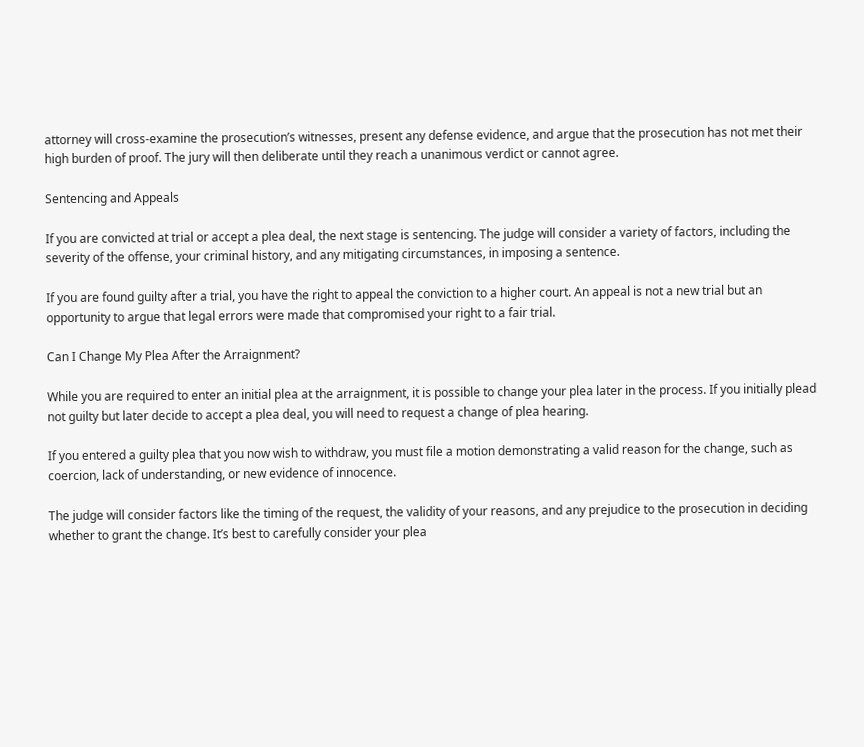attorney will cross-examine the prosecution’s witnesses, present any defense evidence, and argue that the prosecution has not met their high burden of proof. The jury will then deliberate until they reach a unanimous verdict or cannot agree.

Sentencing and Appeals

If you are convicted at trial or accept a plea deal, the next stage is sentencing. The judge will consider a variety of factors, including the severity of the offense, your criminal history, and any mitigating circumstances, in imposing a sentence.

If you are found guilty after a trial, you have the right to appeal the conviction to a higher court. An appeal is not a new trial but an opportunity to argue that legal errors were made that compromised your right to a fair trial.

Can I Change My Plea After the Arraignment?

While you are required to enter an initial plea at the arraignment, it is possible to change your plea later in the process. If you initially plead not guilty but later decide to accept a plea deal, you will need to request a change of plea hearing.

If you entered a guilty plea that you now wish to withdraw, you must file a motion demonstrating a valid reason for the change, such as coercion, lack of understanding, or new evidence of innocence.

The judge will consider factors like the timing of the request, the validity of your reasons, and any prejudice to the prosecution in deciding whether to grant the change. It’s best to carefully consider your plea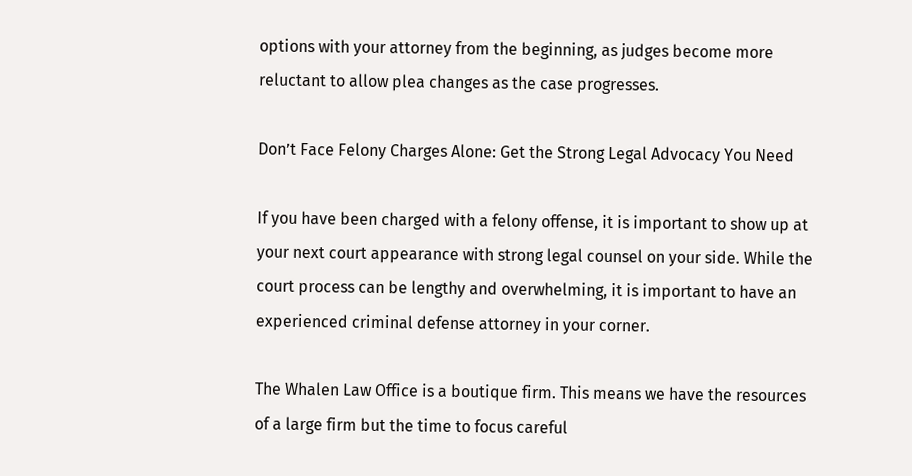options with your attorney from the beginning, as judges become more reluctant to allow plea changes as the case progresses.

Don’t Face Felony Charges Alone: Get the Strong Legal Advocacy You Need

If you have been charged with a felony offense, it is important to show up at your next court appearance with strong legal counsel on your side. While the court process can be lengthy and overwhelming, it is important to have an experienced criminal defense attorney in your corner.

The Whalen Law Office is a boutique firm. This means we have the resources of a large firm but the time to focus careful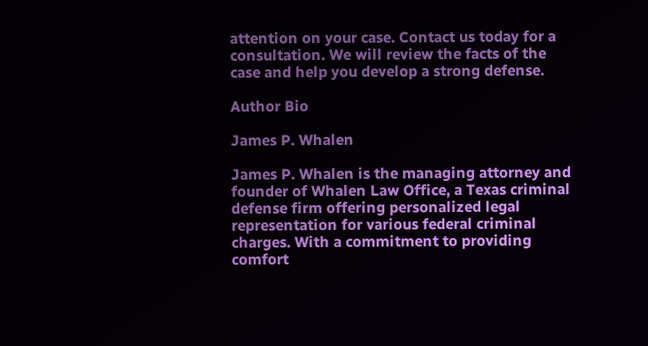attention on your case. Contact us today for a consultation. We will review the facts of the case and help you develop a strong defense.

Author Bio

James P. Whalen

James P. Whalen is the managing attorney and founder of Whalen Law Office, a Texas criminal defense firm offering personalized legal representation for various federal criminal charges. With a commitment to providing comfort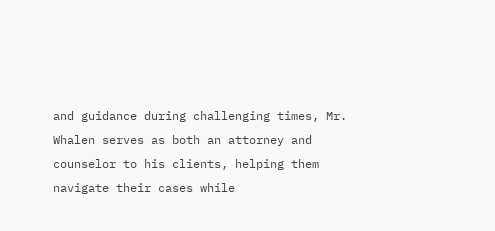and guidance during challenging times, Mr. Whalen serves as both an attorney and counselor to his clients, helping them navigate their cases while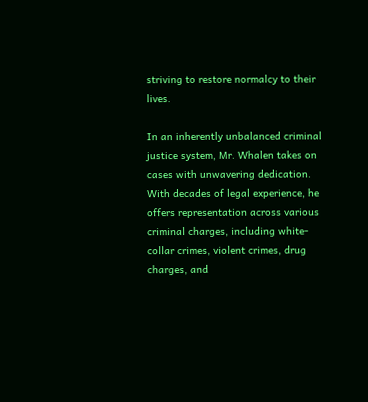striving to restore normalcy to their lives.

In an inherently unbalanced criminal justice system, Mr. Whalen takes on cases with unwavering dedication. With decades of legal experience, he offers representation across various criminal charges, including white-collar crimes, violent crimes, drug charges, and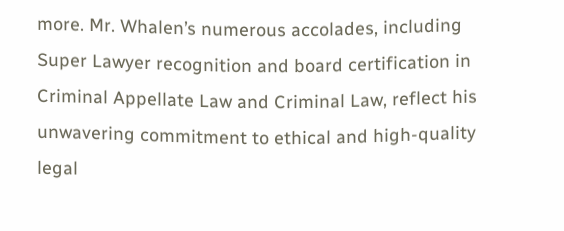more. Mr. Whalen’s numerous accolades, including Super Lawyer recognition and board certification in Criminal Appellate Law and Criminal Law, reflect his unwavering commitment to ethical and high-quality legal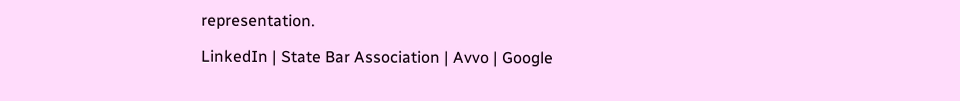representation.

LinkedIn | State Bar Association | Avvo | Google